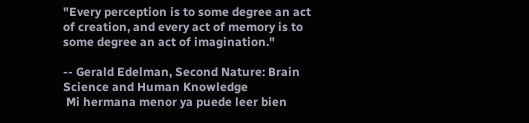"Every perception is to some degree an act of creation, and every act of memory is to some degree an act of imagination."

-- Gerald Edelman, Second Nature: Brain Science and Human Knowledge
 Mi hermana menor ya puede leer bien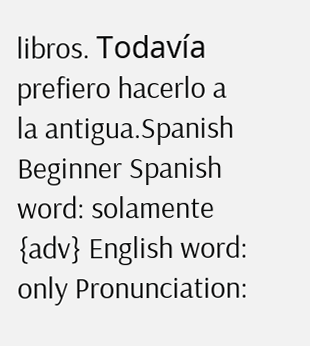libros. Todavía prefiero hacerlo a la antigua.Spanish Beginner Spanish word: solamente {adv} English word: only Pronunciation: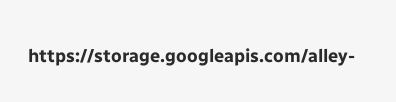https://storage.googleapis.com/alley-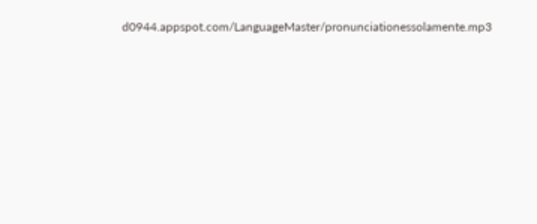d0944.appspot.com/LanguageMaster/pronunciationessolamente.mp3